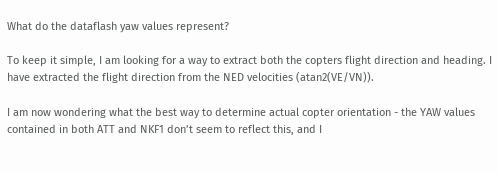What do the dataflash yaw values represent?

To keep it simple, I am looking for a way to extract both the copters flight direction and heading. I have extracted the flight direction from the NED velocities (atan2(VE/VN)).

I am now wondering what the best way to determine actual copter orientation - the YAW values contained in both ATT and NKF1 don’t seem to reflect this, and I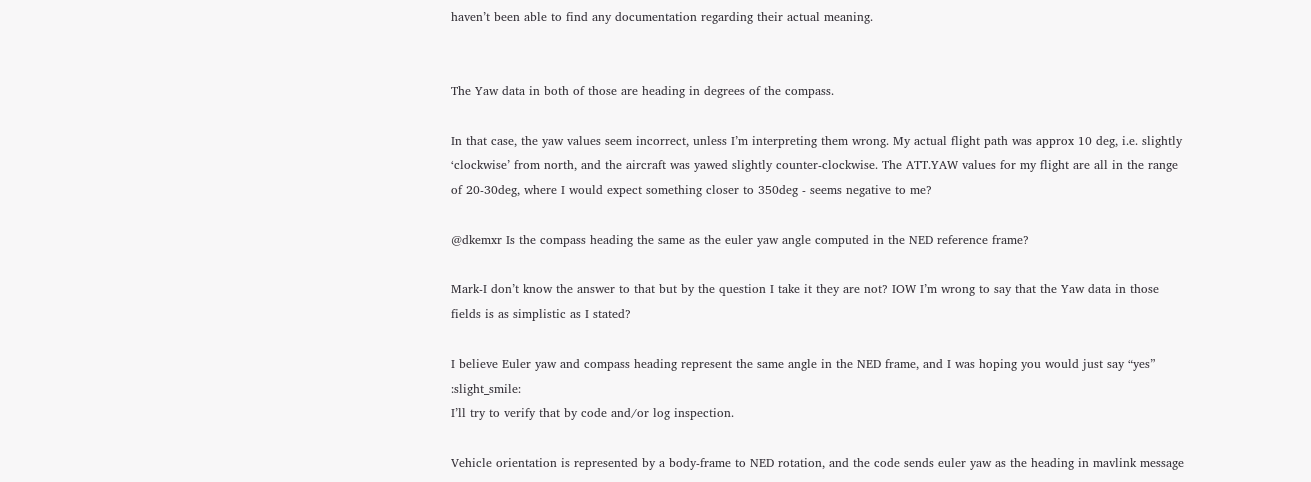haven’t been able to find any documentation regarding their actual meaning.


The Yaw data in both of those are heading in degrees of the compass.

In that case, the yaw values seem incorrect, unless I’m interpreting them wrong. My actual flight path was approx 10 deg, i.e. slightly ‘clockwise’ from north, and the aircraft was yawed slightly counter-clockwise. The ATT.YAW values for my flight are all in the range of 20-30deg, where I would expect something closer to 350deg - seems negative to me?

@dkemxr Is the compass heading the same as the euler yaw angle computed in the NED reference frame?

Mark-I don’t know the answer to that but by the question I take it they are not? IOW I’m wrong to say that the Yaw data in those fields is as simplistic as I stated?

I believe Euler yaw and compass heading represent the same angle in the NED frame, and I was hoping you would just say “yes” :slight_smile:
I’ll try to verify that by code and/or log inspection.

Vehicle orientation is represented by a body-frame to NED rotation, and the code sends euler yaw as the heading in mavlink message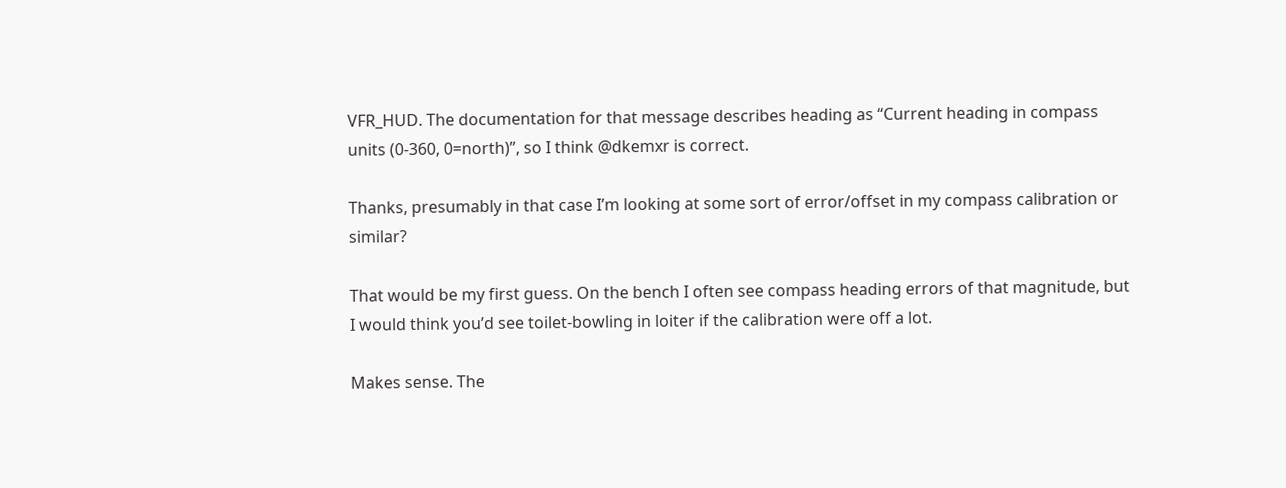VFR_HUD. The documentation for that message describes heading as “Current heading in compass units (0-360, 0=north)”, so I think @dkemxr is correct.

Thanks, presumably in that case I’m looking at some sort of error/offset in my compass calibration or similar?

That would be my first guess. On the bench I often see compass heading errors of that magnitude, but I would think you’d see toilet-bowling in loiter if the calibration were off a lot.

Makes sense. The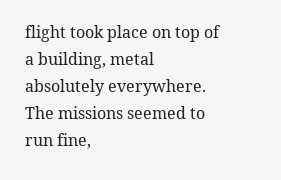flight took place on top of a building, metal absolutely everywhere. The missions seemed to run fine,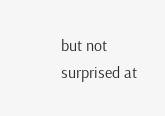but not surprised at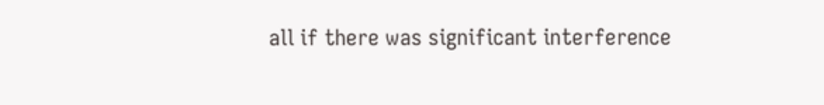all if there was significant interference